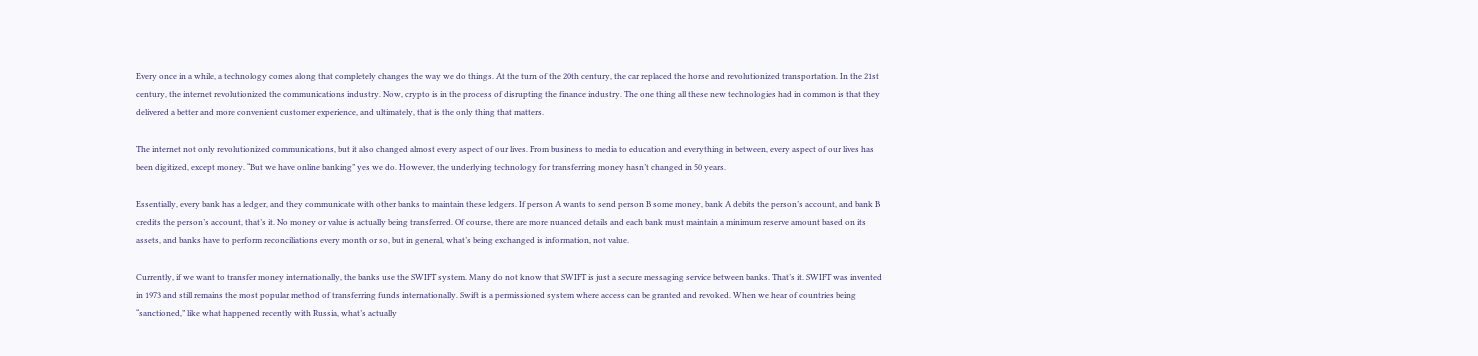Every once in a while, a technology comes along that completely changes the way we do things. At the turn of the 20th century, the car replaced the horse and revolutionized transportation. In the 21st century, the internet revolutionized the communications industry. Now, crypto is in the process of disrupting the finance industry. The one thing all these new technologies had in common is that they delivered a better and more convenient customer experience, and ultimately, that is the only thing that matters.

The internet not only revolutionized communications, but it also changed almost every aspect of our lives. From business to media to education and everything in between, every aspect of our lives has been digitized, except money. “But we have online banking” yes we do. However, the underlying technology for transferring money hasn’t changed in 50 years.

Essentially, every bank has a ledger, and they communicate with other banks to maintain these ledgers. If person A wants to send person B some money, bank A debits the person’s account, and bank B credits the person’s account, that’s it. No money or value is actually being transferred. Of course, there are more nuanced details and each bank must maintain a minimum reserve amount based on its assets, and banks have to perform reconciliations every month or so, but in general, what’s being exchanged is information, not value.

Currently, if we want to transfer money internationally, the banks use the SWIFT system. Many do not know that SWIFT is just a secure messaging service between banks. That’s it. SWIFT was invented in 1973 and still remains the most popular method of transferring funds internationally. Swift is a permissioned system where access can be granted and revoked. When we hear of countries being “sanctioned,” like what happened recently with Russia, what’s actually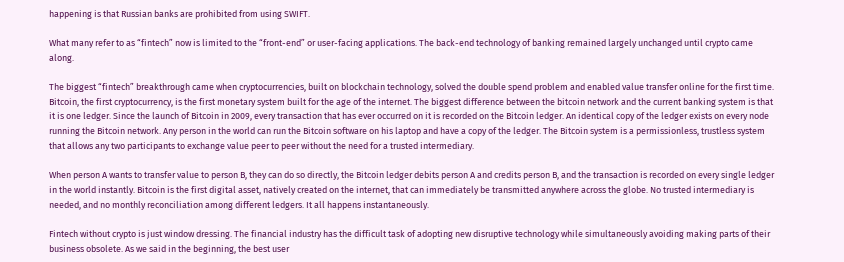happening is that Russian banks are prohibited from using SWIFT.

What many refer to as “fintech” now is limited to the “front-end” or user-facing applications. The back-end technology of banking remained largely unchanged until crypto came along.

The biggest “fintech” breakthrough came when cryptocurrencies, built on blockchain technology, solved the double spend problem and enabled value transfer online for the first time. Bitcoin, the first cryptocurrency, is the first monetary system built for the age of the internet. The biggest difference between the bitcoin network and the current banking system is that it is one ledger. Since the launch of Bitcoin in 2009, every transaction that has ever occurred on it is recorded on the Bitcoin ledger. An identical copy of the ledger exists on every node running the Bitcoin network. Any person in the world can run the Bitcoin software on his laptop and have a copy of the ledger. The Bitcoin system is a permissionless, trustless system that allows any two participants to exchange value peer to peer without the need for a trusted intermediary.

When person A wants to transfer value to person B, they can do so directly, the Bitcoin ledger debits person A and credits person B, and the transaction is recorded on every single ledger in the world instantly. Bitcoin is the first digital asset, natively created on the internet, that can immediately be transmitted anywhere across the globe. No trusted intermediary is needed, and no monthly reconciliation among different ledgers. It all happens instantaneously.

Fintech without crypto is just window dressing. The financial industry has the difficult task of adopting new disruptive technology while simultaneously avoiding making parts of their business obsolete. As we said in the beginning, the best user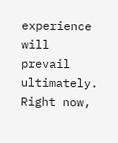experience will prevail ultimately. Right now,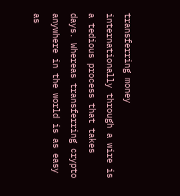transferring money internationally through a wire is a tedious process that takes days. Whereas transferring crypto anywhere in the world is as easy as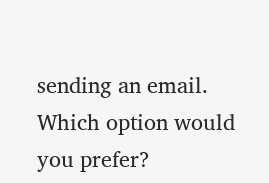sending an email. Which option would you prefer?